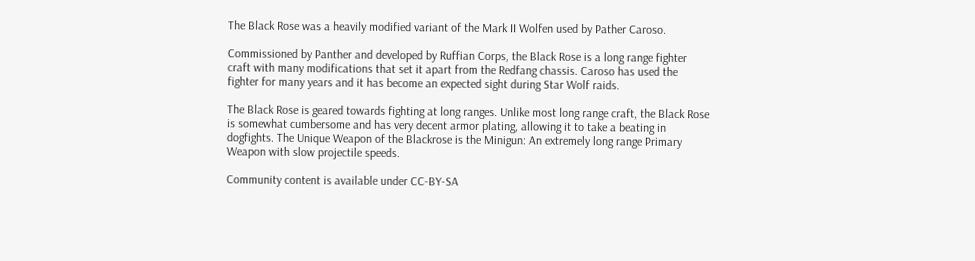The Black Rose was a heavily modified variant of the Mark II Wolfen used by Pather Caroso.

Commissioned by Panther and developed by Ruffian Corps, the Black Rose is a long range fighter craft with many modifications that set it apart from the Redfang chassis. Caroso has used the fighter for many years and it has become an expected sight during Star Wolf raids.

The Black Rose is geared towards fighting at long ranges. Unlike most long range craft, the Black Rose is somewhat cumbersome and has very decent armor plating, allowing it to take a beating in dogfights. The Unique Weapon of the Blackrose is the Minigun: An extremely long range Primary Weapon with slow projectile speeds.

Community content is available under CC-BY-SA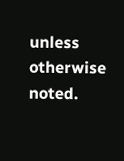unless otherwise noted.